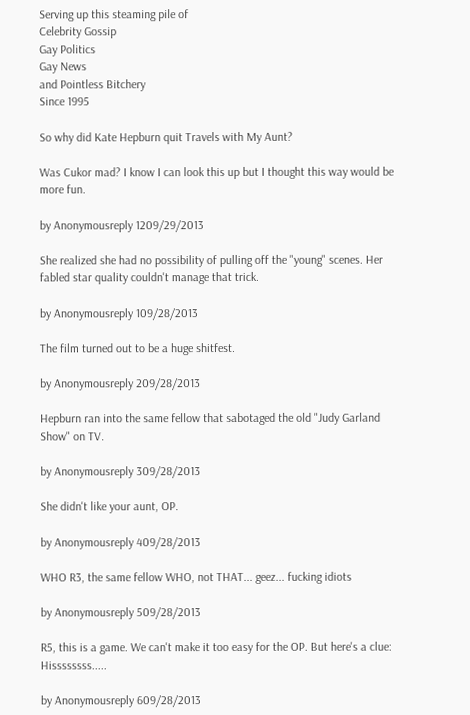Serving up this steaming pile of
Celebrity Gossip
Gay Politics
Gay News
and Pointless Bitchery
Since 1995

So why did Kate Hepburn quit Travels with My Aunt?

Was Cukor mad? I know I can look this up but I thought this way would be more fun.

by Anonymousreply 1209/29/2013

She realized she had no possibility of pulling off the "young" scenes. Her fabled star quality couldn't manage that trick.

by Anonymousreply 109/28/2013

The film turned out to be a huge shitfest.

by Anonymousreply 209/28/2013

Hepburn ran into the same fellow that sabotaged the old "Judy Garland Show" on TV.

by Anonymousreply 309/28/2013

She didn't like your aunt, OP.

by Anonymousreply 409/28/2013

WHO R3, the same fellow WHO, not THAT... geez... fucking idiots

by Anonymousreply 509/28/2013

R5, this is a game. We can't make it too easy for the OP. But here's a clue: Hissssssss.....

by Anonymousreply 609/28/2013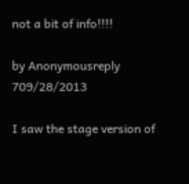not a bit of info!!!!

by Anonymousreply 709/28/2013

I saw the stage version of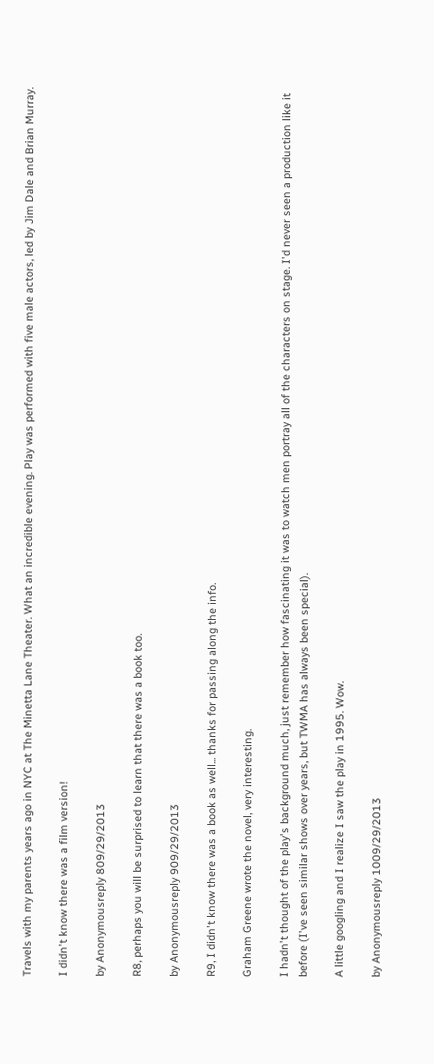Travels with my parents years ago in NYC at The Minetta Lane Theater. What an incredible evening. Play was performed with five male actors, led by Jim Dale and Brian Murray.

I didn't know there was a film version!

by Anonymousreply 809/29/2013

R8, perhaps you will be surprised to learn that there was a book too.

by Anonymousreply 909/29/2013

R9, I didn't know there was a book as well... thanks for passing along the info.

Graham Greene wrote the novel, very interesting.

I hadn't thought of the play's background much, just remember how fascinating it was to watch men portray all of the characters on stage. I'd never seen a production like it before (I've seen similar shows over years, but TWMA has always been special).

A little googling and I realize I saw the play in 1995. Wow.

by Anonymousreply 1009/29/2013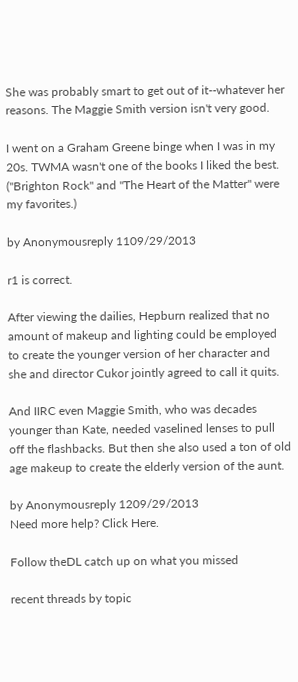She was probably smart to get out of it--whatever her reasons. The Maggie Smith version isn't very good.

I went on a Graham Greene binge when I was in my 20s. TWMA wasn't one of the books I liked the best. ("Brighton Rock" and "The Heart of the Matter" were my favorites.)

by Anonymousreply 1109/29/2013

r1 is correct.

After viewing the dailies, Hepburn realized that no amount of makeup and lighting could be employed to create the younger version of her character and she and director Cukor jointly agreed to call it quits.

And IIRC even Maggie Smith, who was decades younger than Kate, needed vaselined lenses to pull off the flashbacks. But then she also used a ton of old age makeup to create the elderly version of the aunt.

by Anonymousreply 1209/29/2013
Need more help? Click Here.

Follow theDL catch up on what you missed

recent threads by topic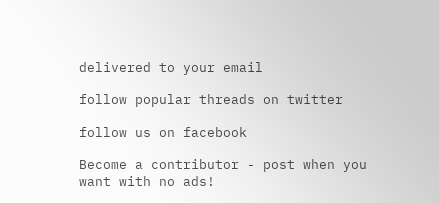delivered to your email

follow popular threads on twitter

follow us on facebook

Become a contributor - post when you want with no ads!